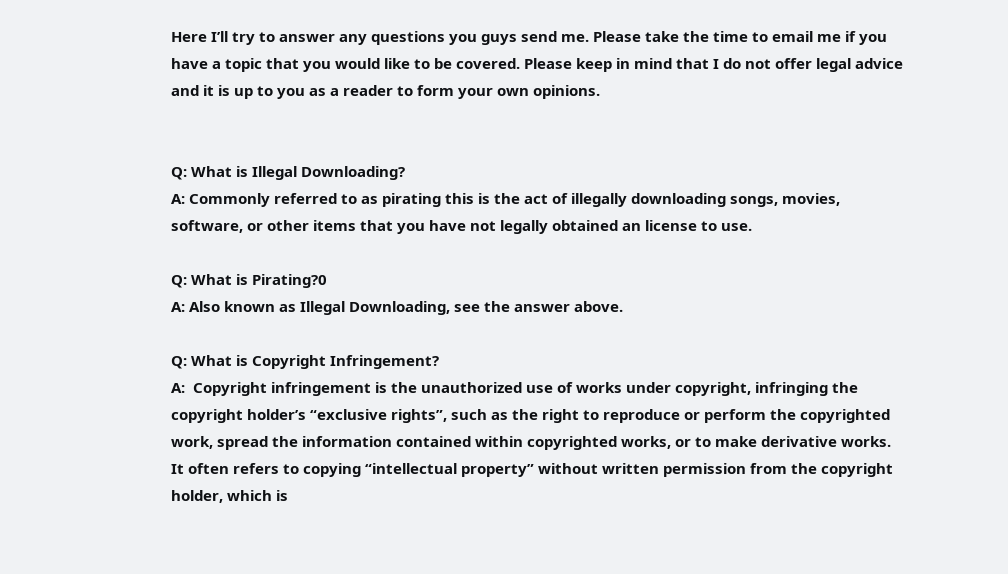Here I’ll try to answer any questions you guys send me. Please take the time to email me if you have a topic that you would like to be covered. Please keep in mind that I do not offer legal advice and it is up to you as a reader to form your own opinions.


Q: What is Illegal Downloading?
A: Commonly referred to as pirating this is the act of illegally downloading songs, movies, software, or other items that you have not legally obtained an license to use.

Q: What is Pirating?0
A: Also known as Illegal Downloading, see the answer above.

Q: What is Copyright Infringement?
A:  Copyright infringement is the unauthorized use of works under copyright, infringing the copyright holder’s “exclusive rights”, such as the right to reproduce or perform the copyrighted work, spread the information contained within copyrighted works, or to make derivative works. It often refers to copying “intellectual property” without written permission from the copyright holder, which is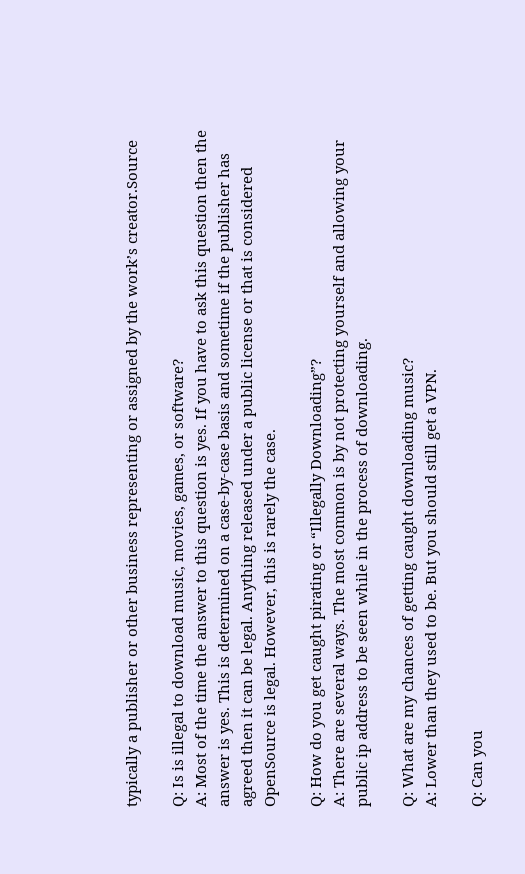typically a publisher or other business representing or assigned by the work’s creator.Source

Q: Is is illegal to download music, movies, games, or software?
A: Most of the time the answer to this question is yes. If you have to ask this question then the answer is yes. This is determined on a case-by-case basis and sometime if the publisher has agreed then it can be legal. Anything released under a public license or that is considered OpenSource is legal. However, this is rarely the case.

Q: How do you get caught pirating or “Illegally Downloading”?
A: There are several ways. The most common is by not protecting yourself and allowing your public ip address to be seen while in the process of downloading.

Q: What are my chances of getting caught downloading music?
A: Lower than they used to be. But you should still get a VPN.

Q: Can you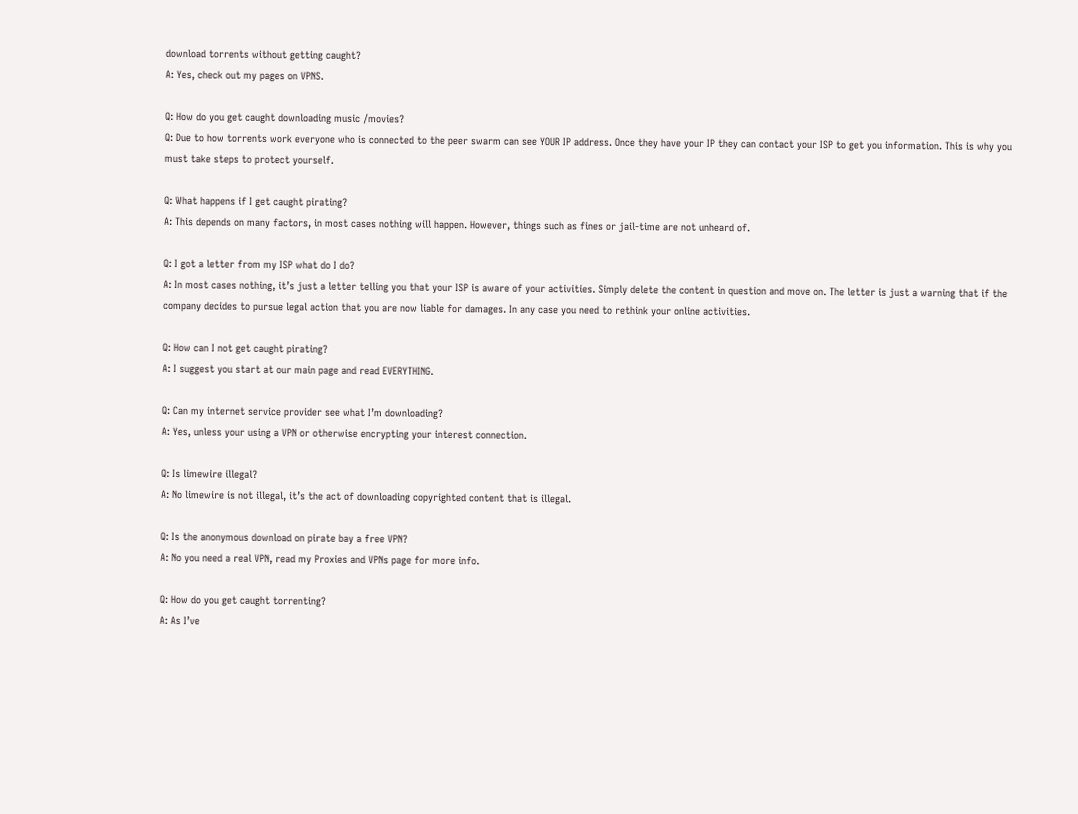download torrents without getting caught?
A: Yes, check out my pages on VPNS.

Q: How do you get caught downloading music /movies?
Q: Due to how torrents work everyone who is connected to the peer swarm can see YOUR IP address. Once they have your IP they can contact your ISP to get you information. This is why you must take steps to protect yourself.

Q: What happens if I get caught pirating?
A: This depends on many factors, in most cases nothing will happen. However, things such as fines or jail-time are not unheard of.

Q: I got a letter from my ISP what do I do?
A: In most cases nothing, it’s just a letter telling you that your ISP is aware of your activities. Simply delete the content in question and move on. The letter is just a warning that if the company decides to pursue legal action that you are now liable for damages. In any case you need to rethink your online activities.

Q: How can I not get caught pirating?
A: I suggest you start at our main page and read EVERYTHING.

Q: Can my internet service provider see what I’m downloading?
A: Yes, unless your using a VPN or otherwise encrypting your interest connection.

Q: Is limewire illegal?
A: No limewire is not illegal, it’s the act of downloading copyrighted content that is illegal.

Q: Is the anonymous download on pirate bay a free VPN?
A: No you need a real VPN, read my Proxies and VPNs page for more info.

Q: How do you get caught torrenting?
A: As I’ve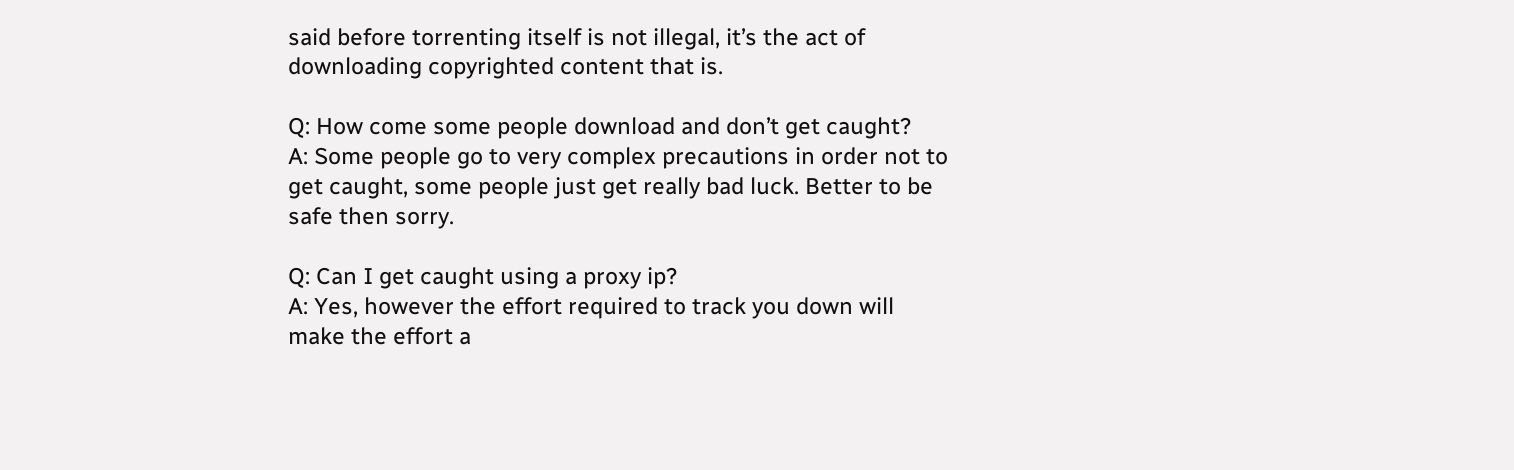said before torrenting itself is not illegal, it’s the act of downloading copyrighted content that is.

Q: How come some people download and don’t get caught?
A: Some people go to very complex precautions in order not to get caught, some people just get really bad luck. Better to be safe then sorry.

Q: Can I get caught using a proxy ip?
A: Yes, however the effort required to track you down will make the effort a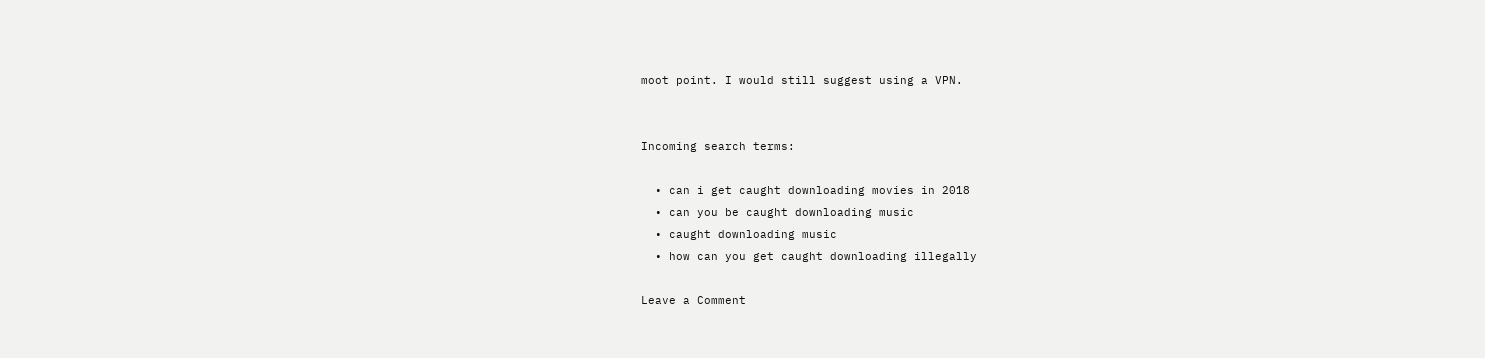moot point. I would still suggest using a VPN.


Incoming search terms:

  • can i get caught downloading movies in 2018
  • can you be caught downloading music
  • caught downloading music
  • how can you get caught downloading illegally

Leave a Comment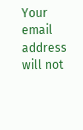Your email address will not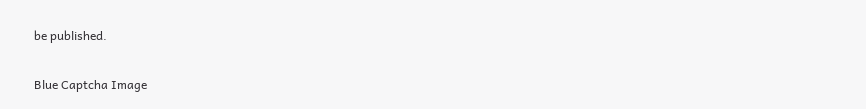be published.

Blue Captcha Image